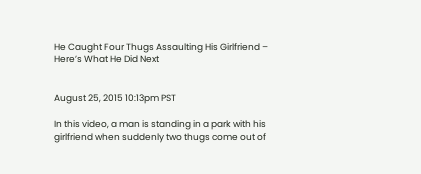He Caught Four Thugs Assaulting His Girlfriend – Here’s What He Did Next


August 25, 2015 10:13pm PST

In this video, a man is standing in a park with his girlfriend when suddenly two thugs come out of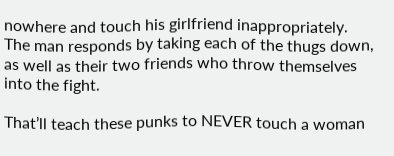nowhere and touch his girlfriend inappropriately. The man responds by taking each of the thugs down, as well as their two friends who throw themselves into the fight.

That’ll teach these punks to NEVER touch a woman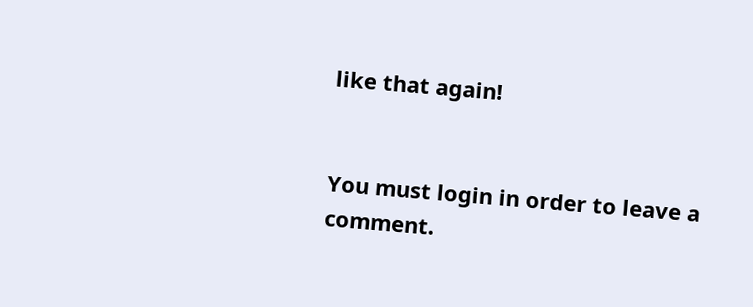like that again!


You must login in order to leave a comment.